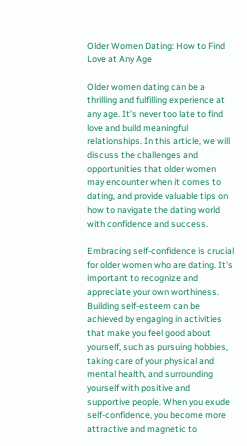Older Women Dating: How to Find Love at Any Age

Older women dating can be a thrilling and fulfilling experience at any age. It’s never too late to find love and build meaningful relationships. In this article, we will discuss the challenges and opportunities that older women may encounter when it comes to dating, and provide valuable tips on how to navigate the dating world with confidence and success.

Embracing self-confidence is crucial for older women who are dating. It’s important to recognize and appreciate your own worthiness. Building self-esteem can be achieved by engaging in activities that make you feel good about yourself, such as pursuing hobbies, taking care of your physical and mental health, and surrounding yourself with positive and supportive people. When you exude self-confidence, you become more attractive and magnetic to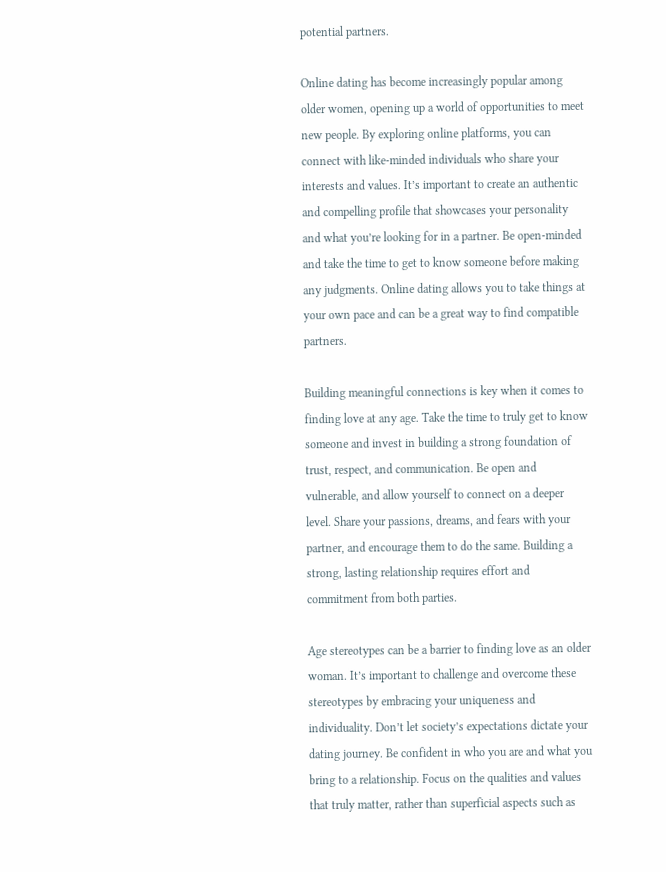potential partners.

Online dating has become increasingly popular among older women, opening up a world of opportunities to meet new people. By exploring online platforms, you can connect with like-minded individuals who share your interests and values. It’s important to create an authentic and compelling profile that showcases your personality and what you’re looking for in a partner. Be open-minded and take the time to get to know someone before making any judgments. Online dating allows you to take things at your own pace and can be a great way to find compatible partners.

Building meaningful connections is key when it comes to finding love at any age. Take the time to truly get to know someone and invest in building a strong foundation of trust, respect, and communication. Be open and vulnerable, and allow yourself to connect on a deeper level. Share your passions, dreams, and fears with your partner, and encourage them to do the same. Building a strong, lasting relationship requires effort and commitment from both parties.

Age stereotypes can be a barrier to finding love as an older woman. It’s important to challenge and overcome these stereotypes by embracing your uniqueness and individuality. Don’t let society’s expectations dictate your dating journey. Be confident in who you are and what you bring to a relationship. Focus on the qualities and values that truly matter, rather than superficial aspects such as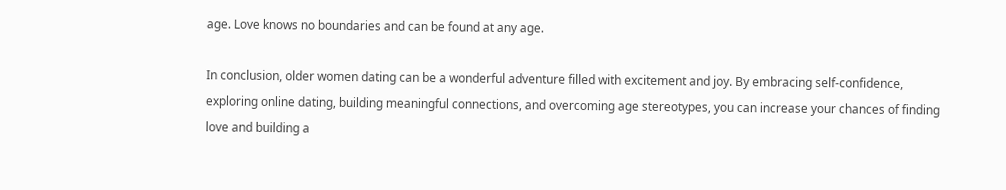age. Love knows no boundaries and can be found at any age.

In conclusion, older women dating can be a wonderful adventure filled with excitement and joy. By embracing self-confidence, exploring online dating, building meaningful connections, and overcoming age stereotypes, you can increase your chances of finding love and building a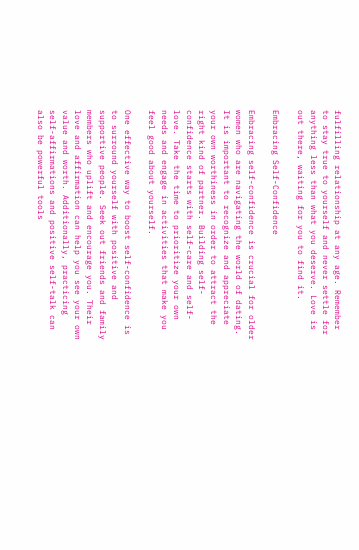fulfilling relationship at any age. Remember to stay true to yourself and never settle for anything less than what you deserve. Love is out there, waiting for you to find it.

Embracing Self-Confidence

Embracing self-confidence is crucial for older women who are navigating the world of dating. It is important to recognize and appreciate your own worthiness in order to attract the right kind of partner. Building self-confidence starts with self-care and self-love. Take the time to prioritize your own needs and engage in activities that make you feel good about yourself.

One effective way to boost self-confidence is to surround yourself with positive and supportive people. Seek out friends and family members who uplift and encourage you. Their love and affirmation can help you see your own value and worth. Additionally, practicing self-affirmations and positive self-talk can also be powerful tools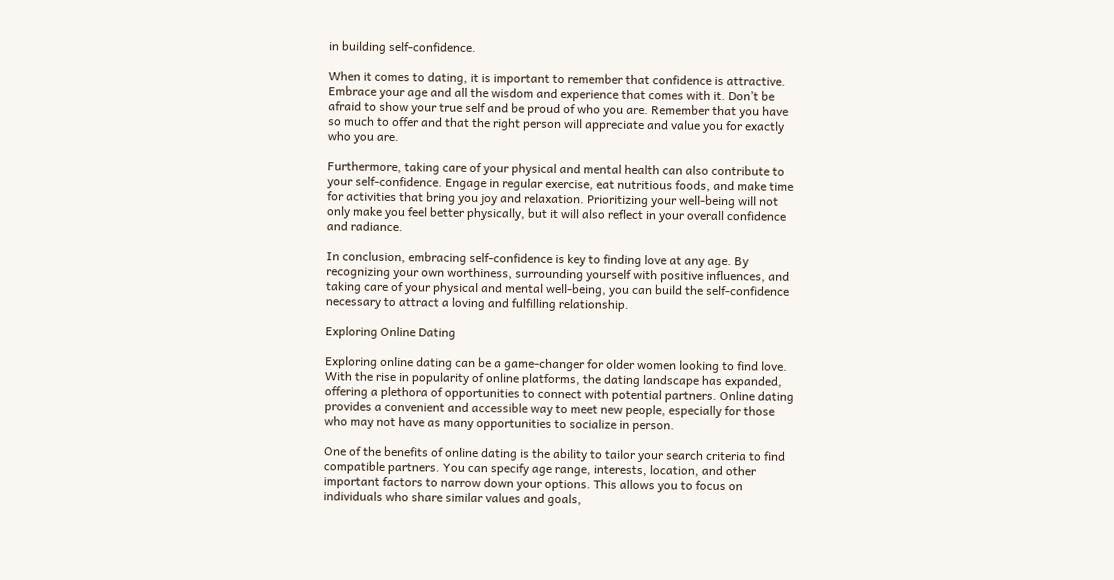in building self-confidence.

When it comes to dating, it is important to remember that confidence is attractive. Embrace your age and all the wisdom and experience that comes with it. Don’t be afraid to show your true self and be proud of who you are. Remember that you have so much to offer and that the right person will appreciate and value you for exactly who you are.

Furthermore, taking care of your physical and mental health can also contribute to your self-confidence. Engage in regular exercise, eat nutritious foods, and make time for activities that bring you joy and relaxation. Prioritizing your well-being will not only make you feel better physically, but it will also reflect in your overall confidence and radiance.

In conclusion, embracing self-confidence is key to finding love at any age. By recognizing your own worthiness, surrounding yourself with positive influences, and taking care of your physical and mental well-being, you can build the self-confidence necessary to attract a loving and fulfilling relationship.

Exploring Online Dating

Exploring online dating can be a game-changer for older women looking to find love. With the rise in popularity of online platforms, the dating landscape has expanded, offering a plethora of opportunities to connect with potential partners. Online dating provides a convenient and accessible way to meet new people, especially for those who may not have as many opportunities to socialize in person.

One of the benefits of online dating is the ability to tailor your search criteria to find compatible partners. You can specify age range, interests, location, and other important factors to narrow down your options. This allows you to focus on individuals who share similar values and goals,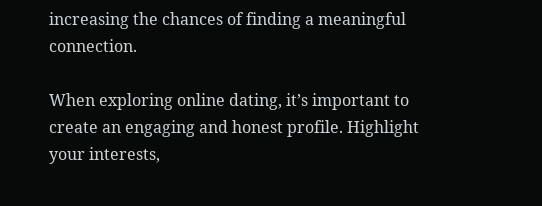increasing the chances of finding a meaningful connection.

When exploring online dating, it’s important to create an engaging and honest profile. Highlight your interests,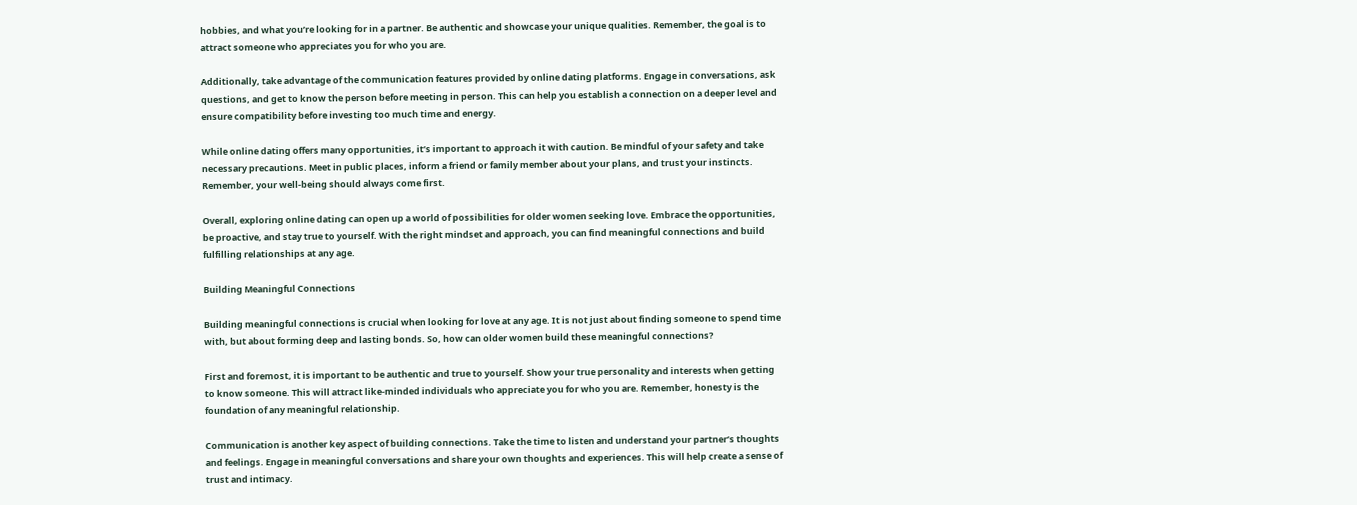hobbies, and what you’re looking for in a partner. Be authentic and showcase your unique qualities. Remember, the goal is to attract someone who appreciates you for who you are.

Additionally, take advantage of the communication features provided by online dating platforms. Engage in conversations, ask questions, and get to know the person before meeting in person. This can help you establish a connection on a deeper level and ensure compatibility before investing too much time and energy.

While online dating offers many opportunities, it’s important to approach it with caution. Be mindful of your safety and take necessary precautions. Meet in public places, inform a friend or family member about your plans, and trust your instincts. Remember, your well-being should always come first.

Overall, exploring online dating can open up a world of possibilities for older women seeking love. Embrace the opportunities, be proactive, and stay true to yourself. With the right mindset and approach, you can find meaningful connections and build fulfilling relationships at any age.

Building Meaningful Connections

Building meaningful connections is crucial when looking for love at any age. It is not just about finding someone to spend time with, but about forming deep and lasting bonds. So, how can older women build these meaningful connections?

First and foremost, it is important to be authentic and true to yourself. Show your true personality and interests when getting to know someone. This will attract like-minded individuals who appreciate you for who you are. Remember, honesty is the foundation of any meaningful relationship.

Communication is another key aspect of building connections. Take the time to listen and understand your partner’s thoughts and feelings. Engage in meaningful conversations and share your own thoughts and experiences. This will help create a sense of trust and intimacy.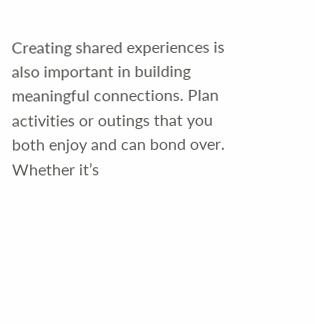Creating shared experiences is also important in building meaningful connections. Plan activities or outings that you both enjoy and can bond over. Whether it’s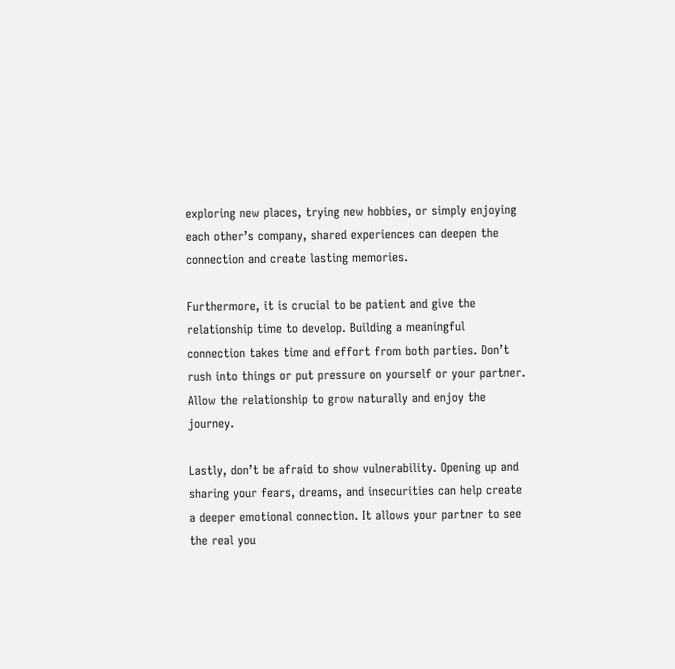exploring new places, trying new hobbies, or simply enjoying each other’s company, shared experiences can deepen the connection and create lasting memories.

Furthermore, it is crucial to be patient and give the relationship time to develop. Building a meaningful connection takes time and effort from both parties. Don’t rush into things or put pressure on yourself or your partner. Allow the relationship to grow naturally and enjoy the journey.

Lastly, don’t be afraid to show vulnerability. Opening up and sharing your fears, dreams, and insecurities can help create a deeper emotional connection. It allows your partner to see the real you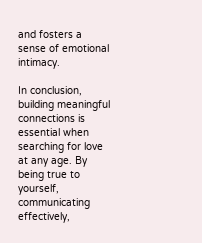and fosters a sense of emotional intimacy.

In conclusion, building meaningful connections is essential when searching for love at any age. By being true to yourself, communicating effectively,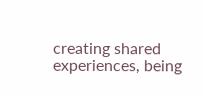creating shared experiences, being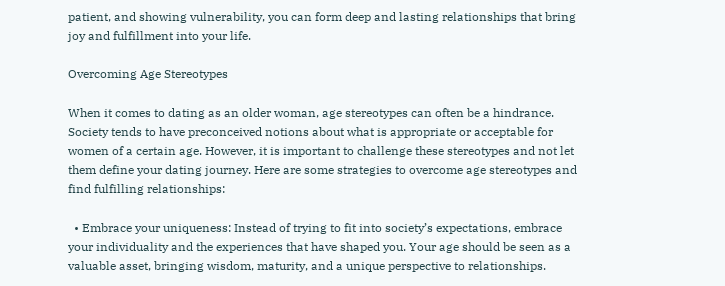patient, and showing vulnerability, you can form deep and lasting relationships that bring joy and fulfillment into your life.

Overcoming Age Stereotypes

When it comes to dating as an older woman, age stereotypes can often be a hindrance. Society tends to have preconceived notions about what is appropriate or acceptable for women of a certain age. However, it is important to challenge these stereotypes and not let them define your dating journey. Here are some strategies to overcome age stereotypes and find fulfilling relationships:

  • Embrace your uniqueness: Instead of trying to fit into society’s expectations, embrace your individuality and the experiences that have shaped you. Your age should be seen as a valuable asset, bringing wisdom, maturity, and a unique perspective to relationships.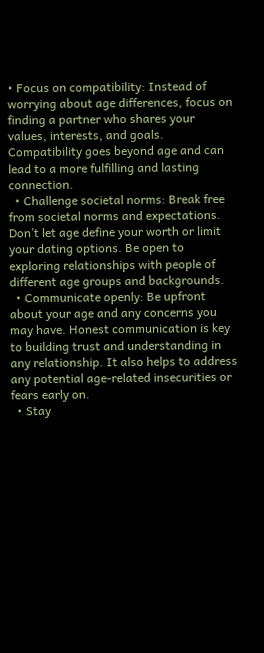• Focus on compatibility: Instead of worrying about age differences, focus on finding a partner who shares your values, interests, and goals. Compatibility goes beyond age and can lead to a more fulfilling and lasting connection.
  • Challenge societal norms: Break free from societal norms and expectations. Don’t let age define your worth or limit your dating options. Be open to exploring relationships with people of different age groups and backgrounds.
  • Communicate openly: Be upfront about your age and any concerns you may have. Honest communication is key to building trust and understanding in any relationship. It also helps to address any potential age-related insecurities or fears early on.
  • Stay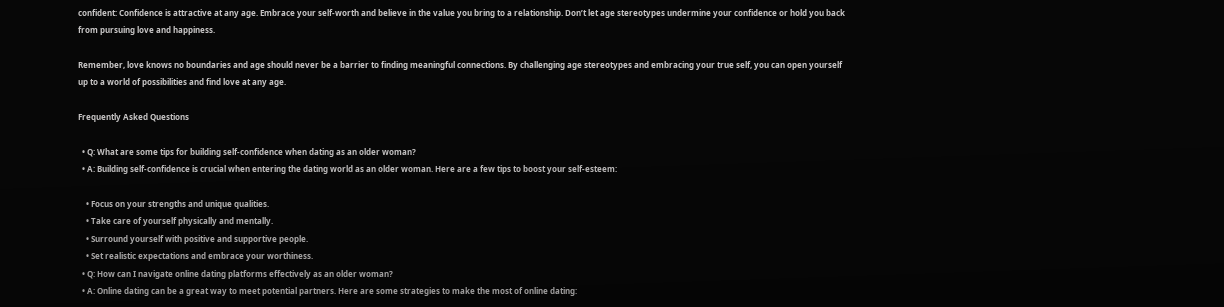confident: Confidence is attractive at any age. Embrace your self-worth and believe in the value you bring to a relationship. Don’t let age stereotypes undermine your confidence or hold you back from pursuing love and happiness.

Remember, love knows no boundaries and age should never be a barrier to finding meaningful connections. By challenging age stereotypes and embracing your true self, you can open yourself up to a world of possibilities and find love at any age.

Frequently Asked Questions

  • Q: What are some tips for building self-confidence when dating as an older woman?
  • A: Building self-confidence is crucial when entering the dating world as an older woman. Here are a few tips to boost your self-esteem:

    • Focus on your strengths and unique qualities.
    • Take care of yourself physically and mentally.
    • Surround yourself with positive and supportive people.
    • Set realistic expectations and embrace your worthiness.
  • Q: How can I navigate online dating platforms effectively as an older woman?
  • A: Online dating can be a great way to meet potential partners. Here are some strategies to make the most of online dating: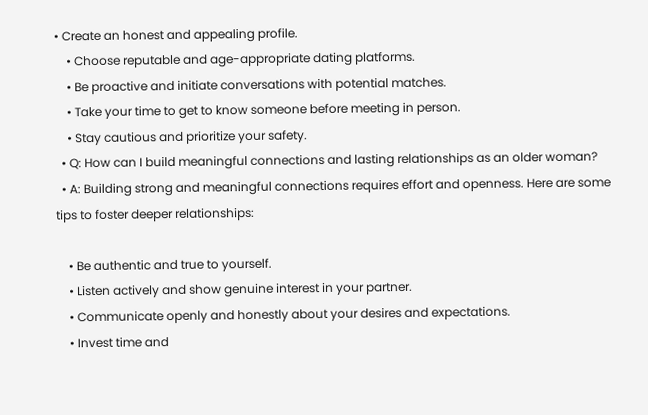• Create an honest and appealing profile.
    • Choose reputable and age-appropriate dating platforms.
    • Be proactive and initiate conversations with potential matches.
    • Take your time to get to know someone before meeting in person.
    • Stay cautious and prioritize your safety.
  • Q: How can I build meaningful connections and lasting relationships as an older woman?
  • A: Building strong and meaningful connections requires effort and openness. Here are some tips to foster deeper relationships:

    • Be authentic and true to yourself.
    • Listen actively and show genuine interest in your partner.
    • Communicate openly and honestly about your desires and expectations.
    • Invest time and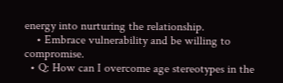energy into nurturing the relationship.
    • Embrace vulnerability and be willing to compromise.
  • Q: How can I overcome age stereotypes in the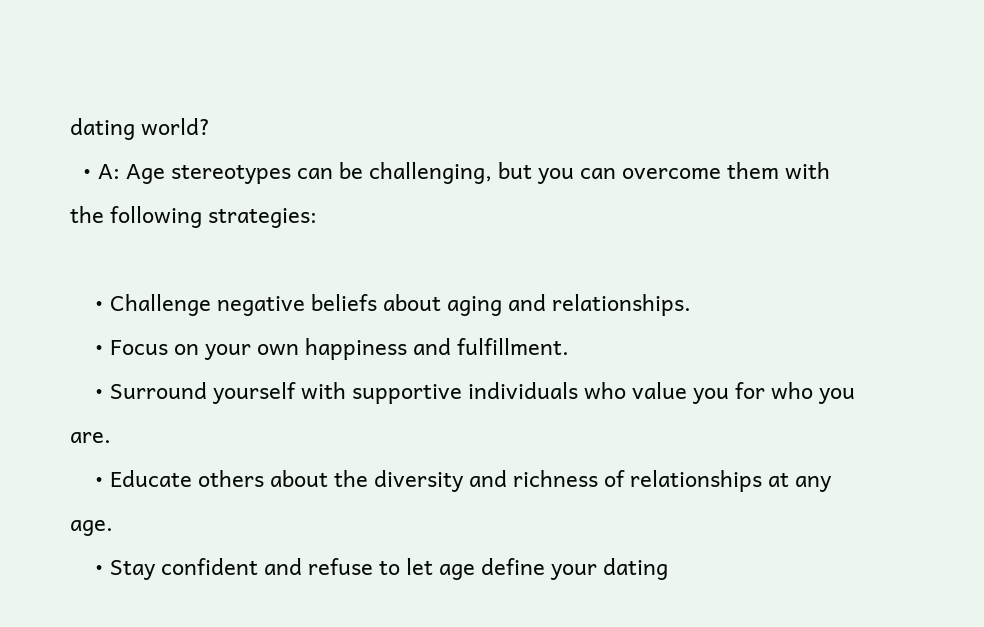dating world?
  • A: Age stereotypes can be challenging, but you can overcome them with the following strategies:

    • Challenge negative beliefs about aging and relationships.
    • Focus on your own happiness and fulfillment.
    • Surround yourself with supportive individuals who value you for who you are.
    • Educate others about the diversity and richness of relationships at any age.
    • Stay confident and refuse to let age define your dating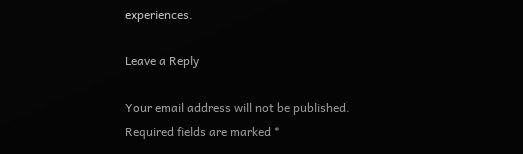experiences.

Leave a Reply

Your email address will not be published. Required fields are marked *